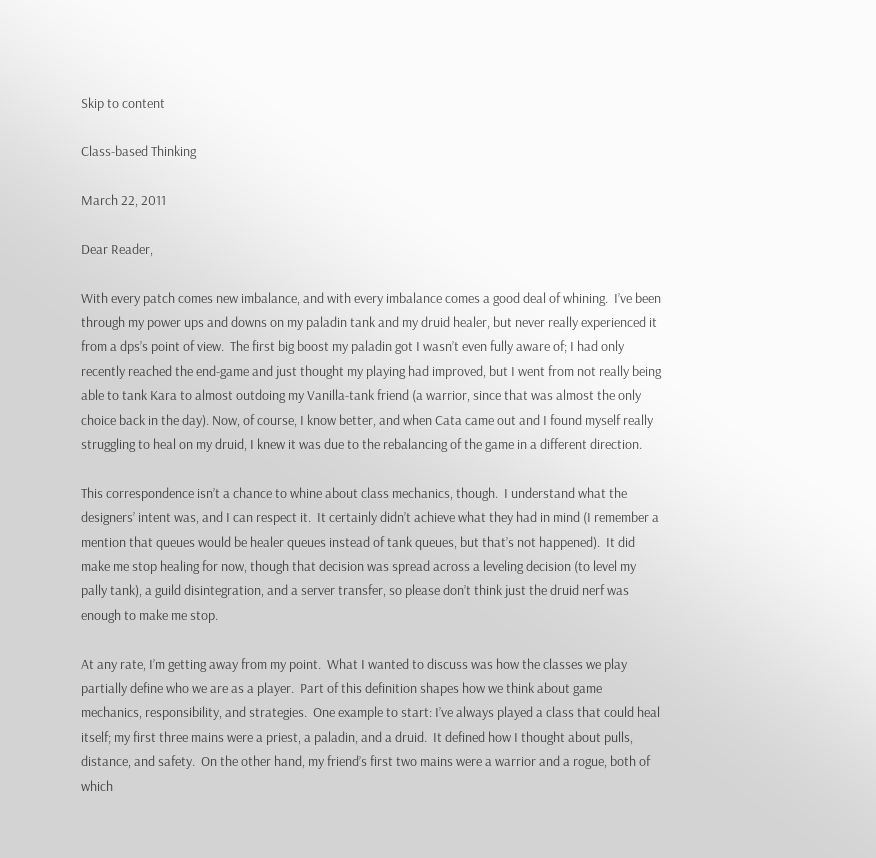Skip to content

Class-based Thinking

March 22, 2011

Dear Reader,

With every patch comes new imbalance, and with every imbalance comes a good deal of whining.  I’ve been through my power ups and downs on my paladin tank and my druid healer, but never really experienced it from a dps’s point of view.  The first big boost my paladin got I wasn’t even fully aware of; I had only recently reached the end-game and just thought my playing had improved, but I went from not really being able to tank Kara to almost outdoing my Vanilla-tank friend (a warrior, since that was almost the only choice back in the day). Now, of course, I know better, and when Cata came out and I found myself really struggling to heal on my druid, I knew it was due to the rebalancing of the game in a different direction.

This correspondence isn’t a chance to whine about class mechanics, though.  I understand what the designers’ intent was, and I can respect it.  It certainly didn’t achieve what they had in mind (I remember a mention that queues would be healer queues instead of tank queues, but that’s not happened).  It did make me stop healing for now, though that decision was spread across a leveling decision (to level my pally tank), a guild disintegration, and a server transfer, so please don’t think just the druid nerf was enough to make me stop.

At any rate, I’m getting away from my point.  What I wanted to discuss was how the classes we play partially define who we are as a player.  Part of this definition shapes how we think about game mechanics, responsibility, and strategies.  One example to start: I’ve always played a class that could heal itself; my first three mains were a priest, a paladin, and a druid.  It defined how I thought about pulls, distance, and safety.  On the other hand, my friend’s first two mains were a warrior and a rogue, both of which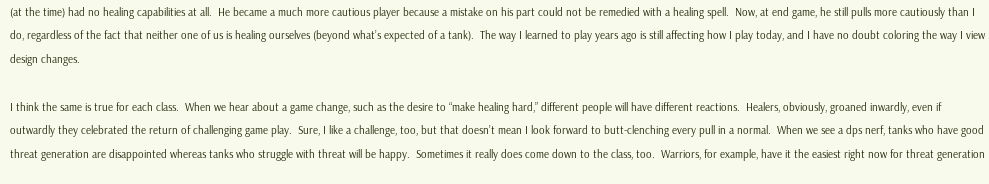(at the time) had no healing capabilities at all.  He became a much more cautious player because a mistake on his part could not be remedied with a healing spell.  Now, at end game, he still pulls more cautiously than I do, regardless of the fact that neither one of us is healing ourselves (beyond what’s expected of a tank).  The way I learned to play years ago is still affecting how I play today, and I have no doubt coloring the way I view design changes.

I think the same is true for each class.  When we hear about a game change, such as the desire to “make healing hard,” different people will have different reactions.  Healers, obviously, groaned inwardly, even if outwardly they celebrated the return of challenging game play.  Sure, I like a challenge, too, but that doesn’t mean I look forward to butt-clenching every pull in a normal.  When we see a dps nerf, tanks who have good threat generation are disappointed whereas tanks who struggle with threat will be happy.  Sometimes it really does come down to the class, too.  Warriors, for example, have it the easiest right now for threat generation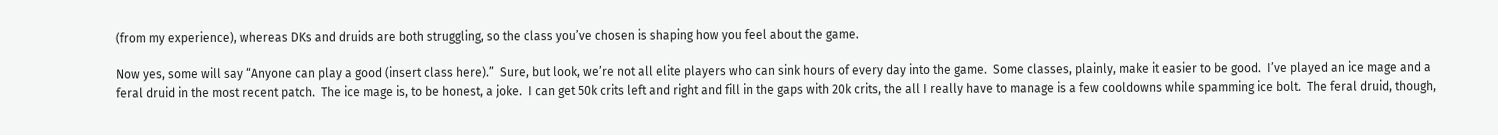(from my experience), whereas DKs and druids are both struggling, so the class you’ve chosen is shaping how you feel about the game.

Now yes, some will say “Anyone can play a good (insert class here).”  Sure, but look, we’re not all elite players who can sink hours of every day into the game.  Some classes, plainly, make it easier to be good.  I’ve played an ice mage and a feral druid in the most recent patch.  The ice mage is, to be honest, a joke.  I can get 50k crits left and right and fill in the gaps with 20k crits, the all I really have to manage is a few cooldowns while spamming ice bolt.  The feral druid, though,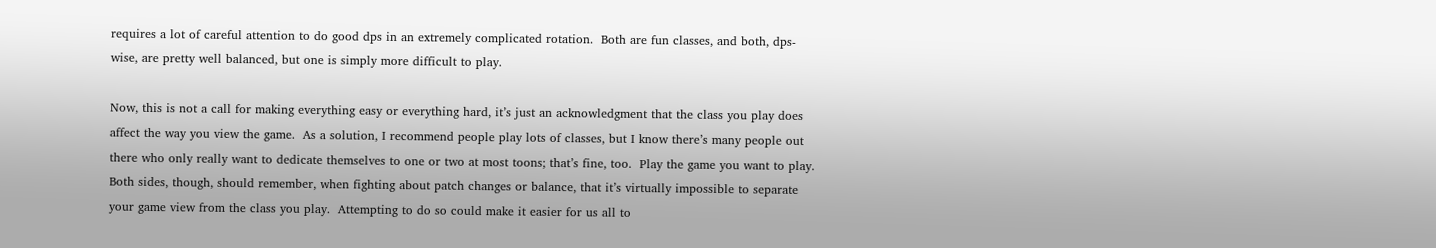requires a lot of careful attention to do good dps in an extremely complicated rotation.  Both are fun classes, and both, dps-wise, are pretty well balanced, but one is simply more difficult to play.

Now, this is not a call for making everything easy or everything hard, it’s just an acknowledgment that the class you play does affect the way you view the game.  As a solution, I recommend people play lots of classes, but I know there’s many people out there who only really want to dedicate themselves to one or two at most toons; that’s fine, too.  Play the game you want to play.  Both sides, though, should remember, when fighting about patch changes or balance, that it’s virtually impossible to separate your game view from the class you play.  Attempting to do so could make it easier for us all to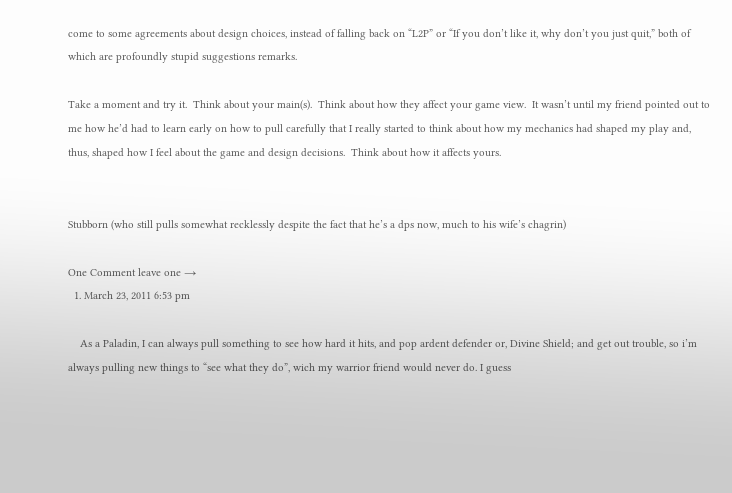come to some agreements about design choices, instead of falling back on “L2P” or “If you don’t like it, why don’t you just quit,” both of which are profoundly stupid suggestions remarks.

Take a moment and try it.  Think about your main(s).  Think about how they affect your game view.  It wasn’t until my friend pointed out to me how he’d had to learn early on how to pull carefully that I really started to think about how my mechanics had shaped my play and, thus, shaped how I feel about the game and design decisions.  Think about how it affects yours.


Stubborn (who still pulls somewhat recklessly despite the fact that he’s a dps now, much to his wife’s chagrin)

One Comment leave one →
  1. March 23, 2011 6:53 pm

    As a Paladin, I can always pull something to see how hard it hits, and pop ardent defender or, Divine Shield; and get out trouble, so i’m always pulling new things to “see what they do”, wich my warrior friend would never do. I guess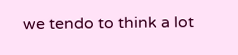we tendo to think a lot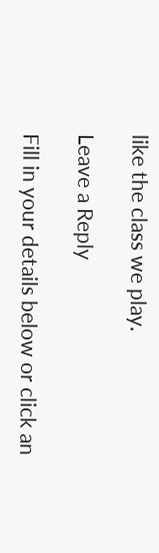like the class we play.

Leave a Reply

Fill in your details below or click an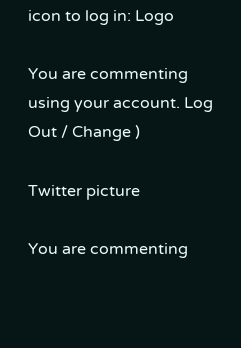icon to log in: Logo

You are commenting using your account. Log Out / Change )

Twitter picture

You are commenting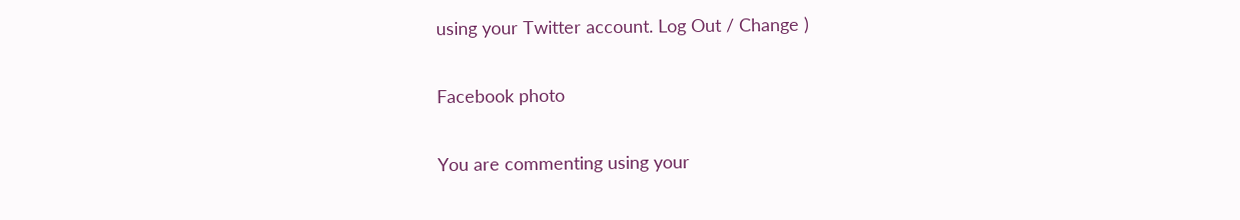using your Twitter account. Log Out / Change )

Facebook photo

You are commenting using your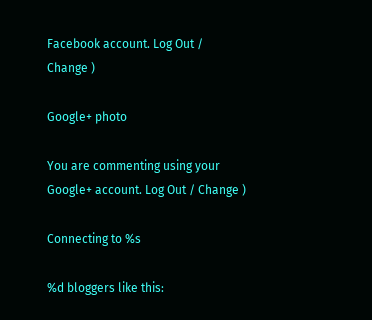Facebook account. Log Out / Change )

Google+ photo

You are commenting using your Google+ account. Log Out / Change )

Connecting to %s

%d bloggers like this: